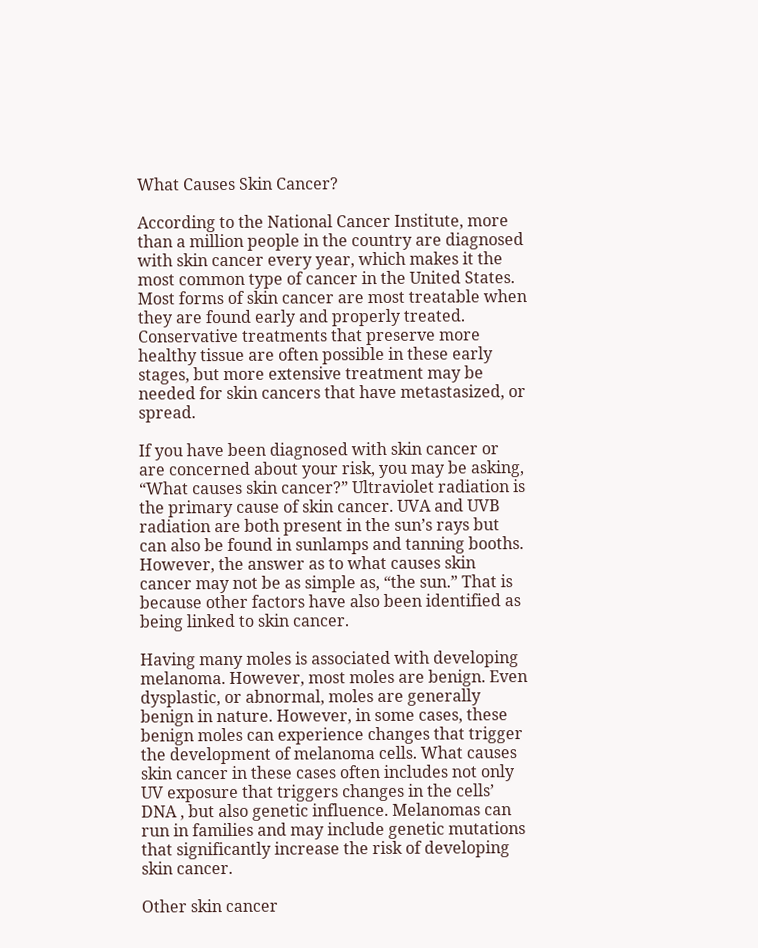What Causes Skin Cancer?

According to the National Cancer Institute, more than a million people in the country are diagnosed with skin cancer every year, which makes it the most common type of cancer in the United States. Most forms of skin cancer are most treatable when they are found early and properly treated. Conservative treatments that preserve more healthy tissue are often possible in these early stages, but more extensive treatment may be needed for skin cancers that have metastasized, or spread.

If you have been diagnosed with skin cancer or are concerned about your risk, you may be asking, “What causes skin cancer?” Ultraviolet radiation is the primary cause of skin cancer. UVA and UVB radiation are both present in the sun’s rays but can also be found in sunlamps and tanning booths. However, the answer as to what causes skin cancer may not be as simple as, “the sun.” That is because other factors have also been identified as being linked to skin cancer.

Having many moles is associated with developing melanoma. However, most moles are benign. Even dysplastic, or abnormal, moles are generally benign in nature. However, in some cases, these benign moles can experience changes that trigger the development of melanoma cells. What causes skin cancer in these cases often includes not only UV exposure that triggers changes in the cells’ DNA , but also genetic influence. Melanomas can run in families and may include genetic mutations that significantly increase the risk of developing skin cancer.

Other skin cancer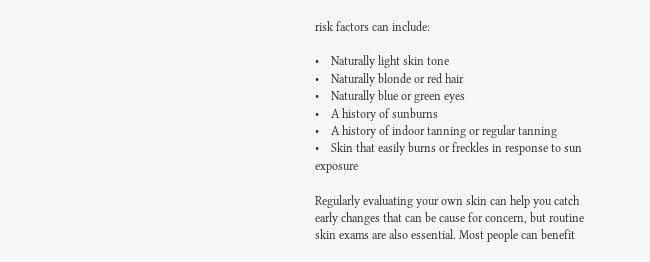risk factors can include:

•    Naturally light skin tone
•    Naturally blonde or red hair
•    Naturally blue or green eyes
•    A history of sunburns
•    A history of indoor tanning or regular tanning
•    Skin that easily burns or freckles in response to sun exposure

Regularly evaluating your own skin can help you catch early changes that can be cause for concern, but routine skin exams are also essential. Most people can benefit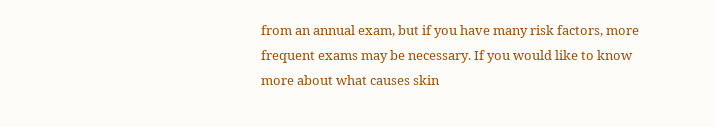from an annual exam, but if you have many risk factors, more frequent exams may be necessary. If you would like to know more about what causes skin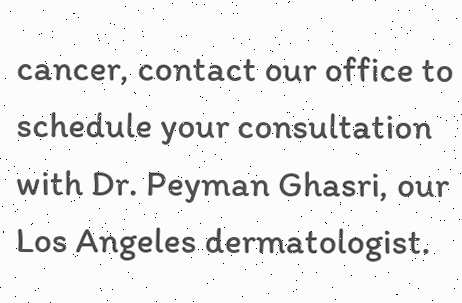cancer, contact our office to schedule your consultation with Dr. Peyman Ghasri, our Los Angeles dermatologist.